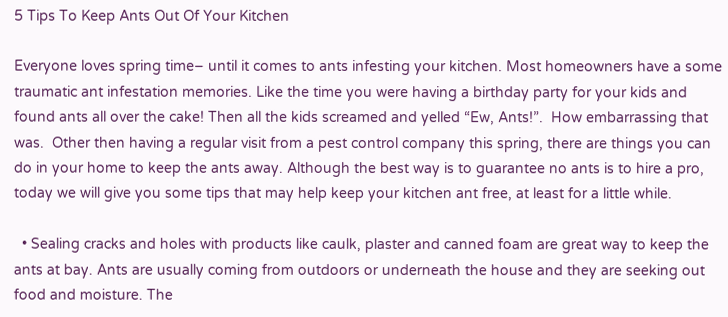5 Tips To Keep Ants Out Of Your Kitchen

Everyone loves spring time– until it comes to ants infesting your kitchen. Most homeowners have a some traumatic ant infestation memories. Like the time you were having a birthday party for your kids and found ants all over the cake! Then all the kids screamed and yelled “Ew, Ants!”.  How embarrassing that was.  Other then having a regular visit from a pest control company this spring, there are things you can do in your home to keep the ants away. Although the best way is to guarantee no ants is to hire a pro, today we will give you some tips that may help keep your kitchen ant free, at least for a little while.

  • Sealing cracks and holes with products like caulk, plaster and canned foam are great way to keep the ants at bay. Ants are usually coming from outdoors or underneath the house and they are seeking out food and moisture. The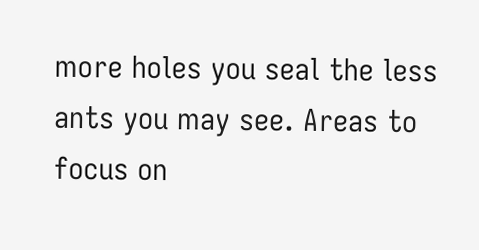more holes you seal the less ants you may see. Areas to focus on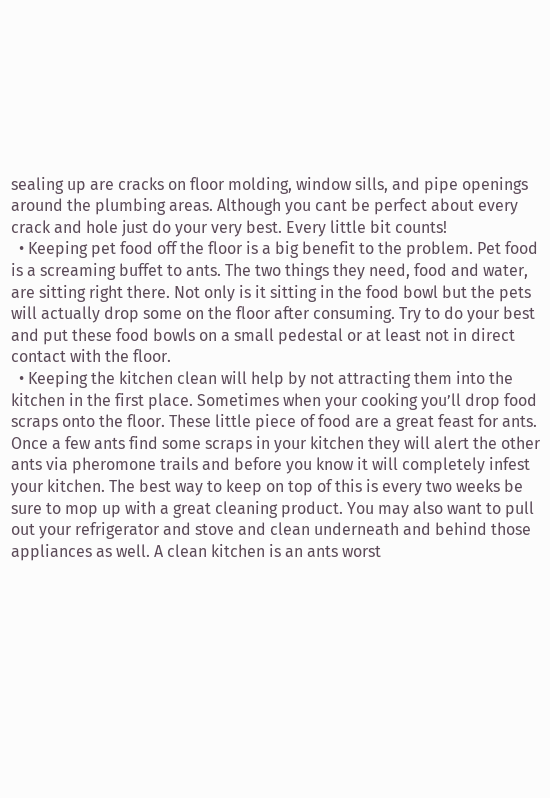sealing up are cracks on floor molding, window sills, and pipe openings around the plumbing areas. Although you cant be perfect about every crack and hole just do your very best. Every little bit counts!
  • Keeping pet food off the floor is a big benefit to the problem. Pet food is a screaming buffet to ants. The two things they need, food and water, are sitting right there. Not only is it sitting in the food bowl but the pets will actually drop some on the floor after consuming. Try to do your best and put these food bowls on a small pedestal or at least not in direct contact with the floor.
  • Keeping the kitchen clean will help by not attracting them into the kitchen in the first place. Sometimes when your cooking you’ll drop food scraps onto the floor. These little piece of food are a great feast for ants. Once a few ants find some scraps in your kitchen they will alert the other ants via pheromone trails and before you know it will completely infest your kitchen. The best way to keep on top of this is every two weeks be sure to mop up with a great cleaning product. You may also want to pull out your refrigerator and stove and clean underneath and behind those appliances as well. A clean kitchen is an ants worst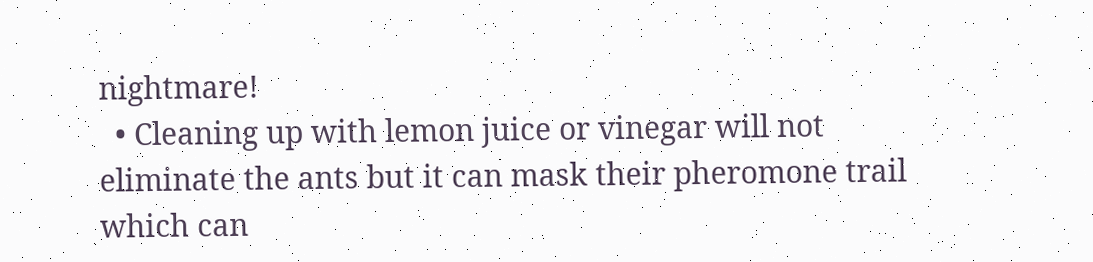nightmare!
  • Cleaning up with lemon juice or vinegar will not eliminate the ants but it can mask their pheromone trail which can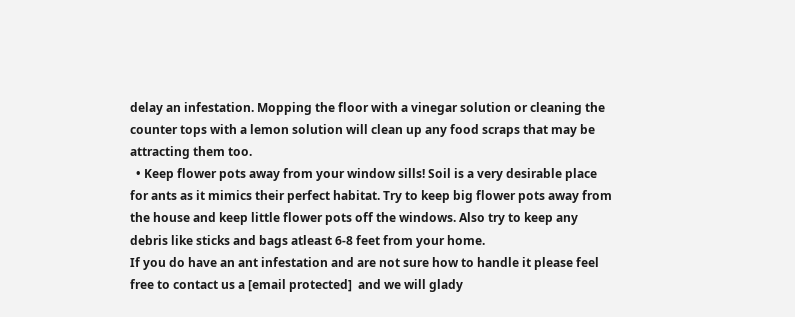delay an infestation. Mopping the floor with a vinegar solution or cleaning the counter tops with a lemon solution will clean up any food scraps that may be attracting them too.
  • Keep flower pots away from your window sills! Soil is a very desirable place for ants as it mimics their perfect habitat. Try to keep big flower pots away from the house and keep little flower pots off the windows. Also try to keep any debris like sticks and bags atleast 6-8 feet from your home.
If you do have an ant infestation and are not sure how to handle it please feel free to contact us a [email protected]  and we will glady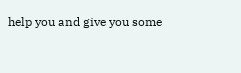help you and give you some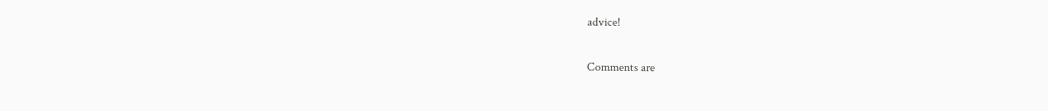advice!

Comments are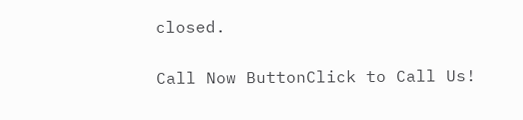closed.

Call Now ButtonClick to Call Us!